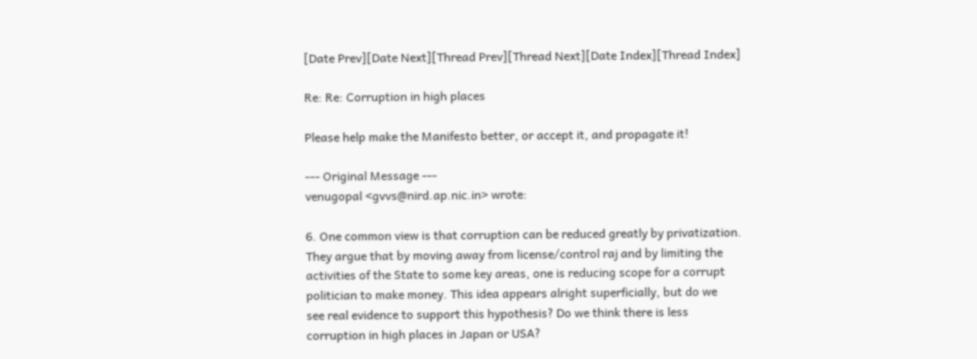[Date Prev][Date Next][Thread Prev][Thread Next][Date Index][Thread Index]

Re: Re: Corruption in high places

Please help make the Manifesto better, or accept it, and propagate it!

--- Original Message ---
venugopal <gvvs@nird.ap.nic.in> wrote:

6. One common view is that corruption can be reduced greatly by privatization.
They argue that by moving away from license/control raj and by limiting the
activities of the State to some key areas, one is reducing scope for a corrupt
politician to make money. This idea appears alright superficially, but do we
see real evidence to support this hypothesis? Do we think there is less
corruption in high places in Japan or USA?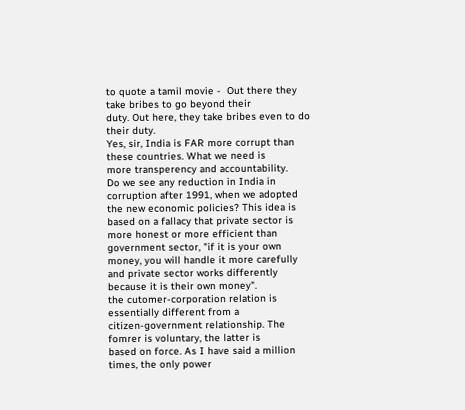to quote a tamil movie -  Out there they take bribes to go beyond their
duty. Out here, they take bribes even to do their duty.
Yes, sir, India is FAR more corrupt than these countries. What we need is
more transperency and accountability.
Do we see any reduction in India in
corruption after 1991, when we adopted the new economic policies? This idea is
based on a fallacy that private sector is more honest or more efficient than
government sector, "if it is your own money, you will handle it more carefully
and private sector works differently because it is their own money".
the cutomer-corporation relation is essentially different from a
citizen-government relationship. The fomrer is voluntary, the latter is
based on force. As I have said a million times, the only power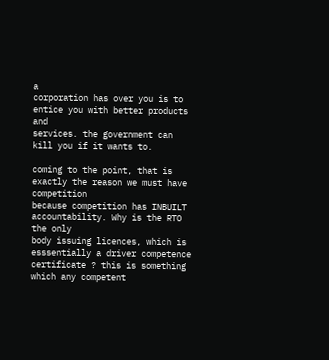a
corporation has over you is to entice you with better products and
services. the government can kill you if it wants to.

coming to the point, that is exactly the reason we must have competition
because competition has INBUILT accountability. Why is the RTO the only
body issuing licences, which is esssentially a driver competence
certificate ? this is something which any competent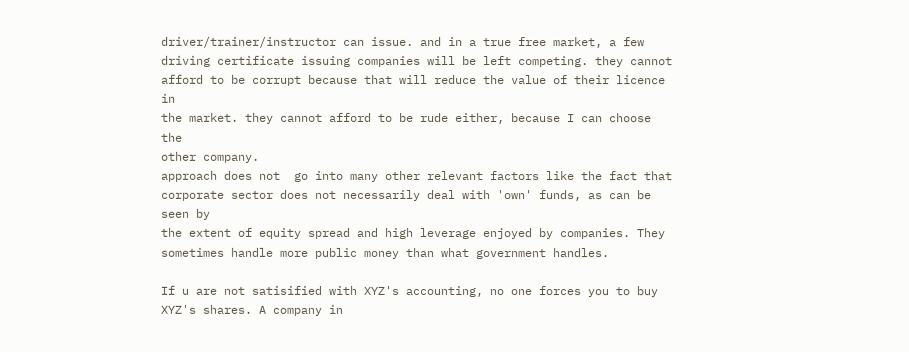driver/trainer/instructor can issue. and in a true free market, a few
driving certificate issuing companies will be left competing. they cannot
afford to be corrupt because that will reduce the value of their licence in
the market. they cannot afford to be rude either, because I can choose the
other company.
approach does not  go into many other relevant factors like the fact that
corporate sector does not necessarily deal with 'own' funds, as can be seen by
the extent of equity spread and high leverage enjoyed by companies. They
sometimes handle more public money than what government handles.

If u are not satisified with XYZ's accounting, no one forces you to buy
XYZ's shares. A company in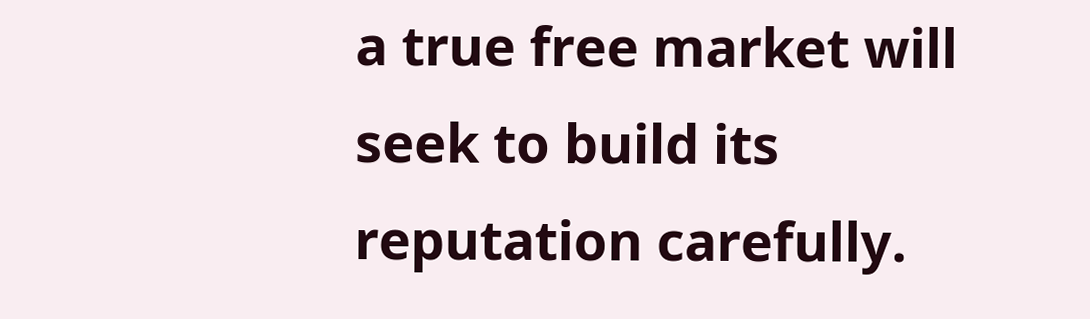a true free market will seek to build its
reputation carefully.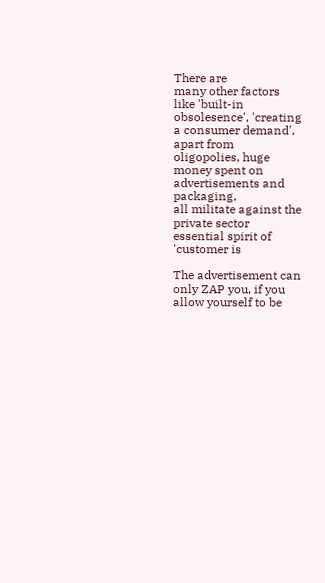There are
many other factors like 'built-in obsolesence', 'creating a consumer demand',
apart from oligopolies, huge money spent on advertisements and packaging,
all militate against the private sector essential spirit of 'customer is

The advertisement can only ZAP you, if you allow yourself to be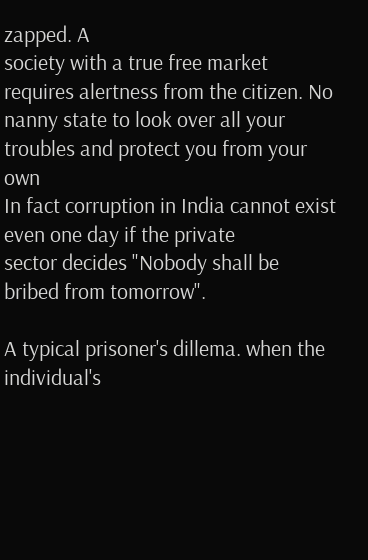zapped. A
society with a true free market requires alertness from the citizen. No
nanny state to look over all your troubles and protect you from your own
In fact corruption in India cannot exist  even one day if the private
sector decides "Nobody shall be bribed from tomorrow".

A typical prisoner's dillema. when the individual's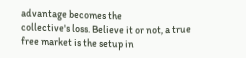advantage becomes the
collective's loss. Believe it or not, a true free market is the setup in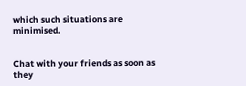which such situations are minimised.


Chat with your friends as soon as they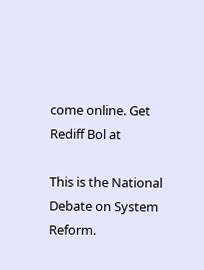come online. Get Rediff Bol at

This is the National Debate on System Reform.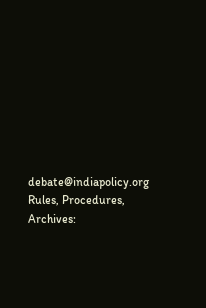debate@indiapolicy.org
Rules, Procedures, Archives: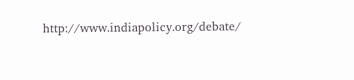http://www.indiapolicy.org/debate/